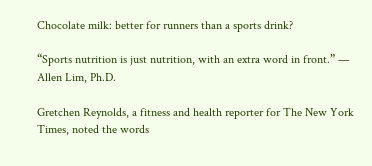Chocolate milk: better for runners than a sports drink?

“Sports nutrition is just nutrition, with an extra word in front.” — Allen Lim, Ph.D.

Gretchen Reynolds, a fitness and health reporter for The New York Times, noted the words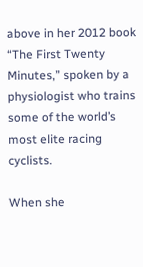above in her 2012 book “The First Twenty Minutes,” spoken by a physiologist who trains some of the world’s most elite racing cyclists.

When she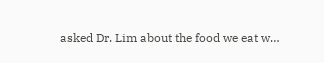asked Dr. Lim about the food we eat w…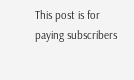This post is for paying subscribers